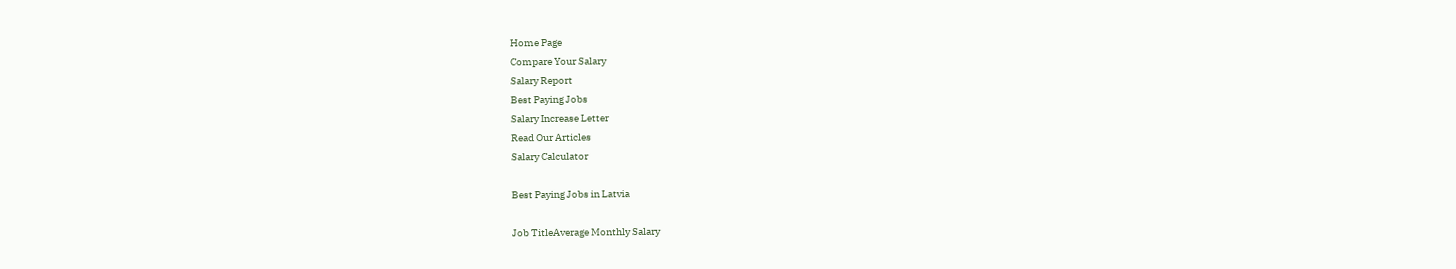Home Page
Compare Your Salary
Salary Report
Best Paying Jobs
Salary Increase Letter
Read Our Articles
Salary Calculator

Best Paying Jobs in Latvia

Job TitleAverage Monthly Salary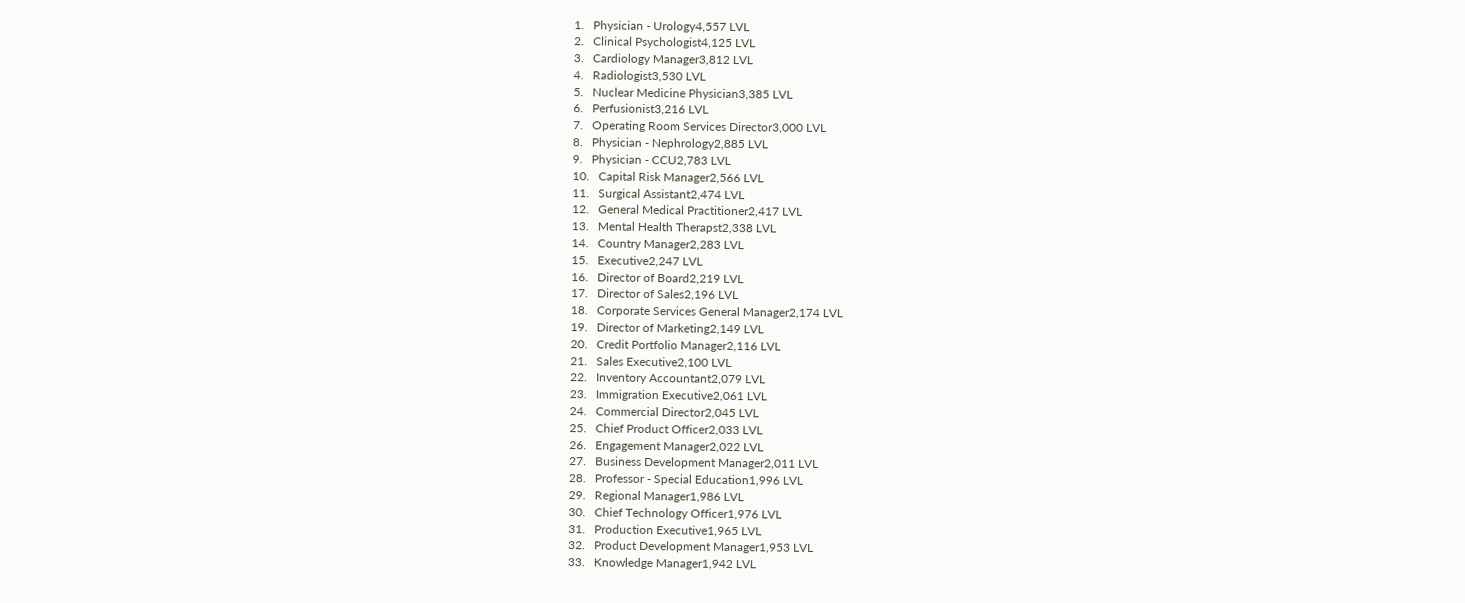1.   Physician - Urology4,557 LVL
2.   Clinical Psychologist4,125 LVL
3.   Cardiology Manager3,812 LVL
4.   Radiologist3,530 LVL
5.   Nuclear Medicine Physician3,385 LVL
6.   Perfusionist3,216 LVL
7.   Operating Room Services Director3,000 LVL
8.   Physician - Nephrology2,885 LVL
9.   Physician - CCU2,783 LVL
10.   Capital Risk Manager2,566 LVL
11.   Surgical Assistant2,474 LVL
12.   General Medical Practitioner2,417 LVL
13.   Mental Health Therapst2,338 LVL
14.   Country Manager2,283 LVL
15.   Executive2,247 LVL
16.   Director of Board2,219 LVL
17.   Director of Sales2,196 LVL
18.   Corporate Services General Manager2,174 LVL
19.   Director of Marketing2,149 LVL
20.   Credit Portfolio Manager2,116 LVL
21.   Sales Executive2,100 LVL
22.   Inventory Accountant2,079 LVL
23.   Immigration Executive2,061 LVL
24.   Commercial Director2,045 LVL
25.   Chief Product Officer2,033 LVL
26.   Engagement Manager2,022 LVL
27.   Business Development Manager2,011 LVL
28.   Professor - Special Education1,996 LVL
29.   Regional Manager1,986 LVL
30.   Chief Technology Officer1,976 LVL
31.   Production Executive1,965 LVL
32.   Product Development Manager1,953 LVL
33.   Knowledge Manager1,942 LVL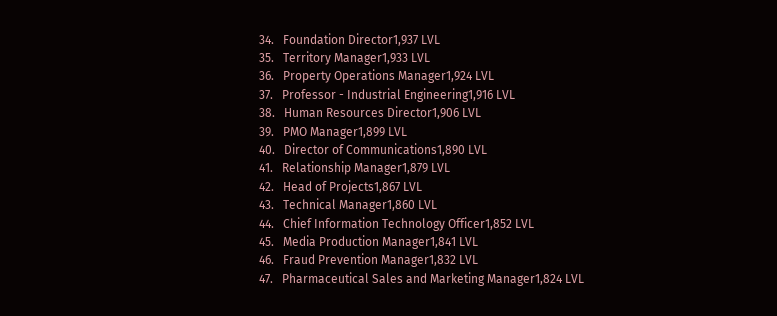34.   Foundation Director1,937 LVL
35.   Territory Manager1,933 LVL
36.   Property Operations Manager1,924 LVL
37.   Professor - Industrial Engineering1,916 LVL
38.   Human Resources Director1,906 LVL
39.   PMO Manager1,899 LVL
40.   Director of Communications1,890 LVL
41.   Relationship Manager1,879 LVL
42.   Head of Projects1,867 LVL
43.   Technical Manager1,860 LVL
44.   Chief Information Technology Officer1,852 LVL
45.   Media Production Manager1,841 LVL
46.   Fraud Prevention Manager1,832 LVL
47.   Pharmaceutical Sales and Marketing Manager1,824 LVL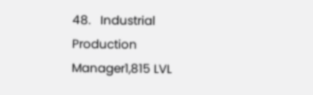48.   Industrial Production Manager1,815 LVL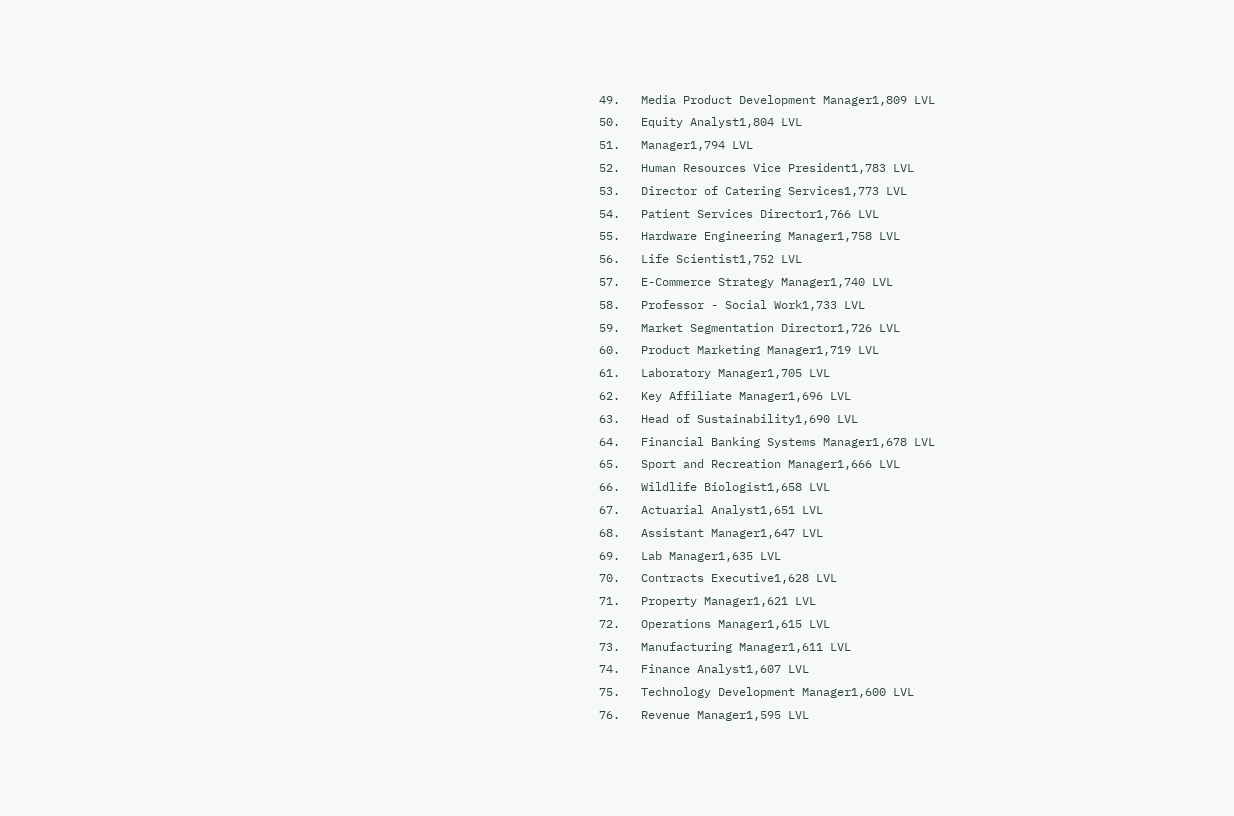49.   Media Product Development Manager1,809 LVL
50.   Equity Analyst1,804 LVL
51.   Manager1,794 LVL
52.   Human Resources Vice President1,783 LVL
53.   Director of Catering Services1,773 LVL
54.   Patient Services Director1,766 LVL
55.   Hardware Engineering Manager1,758 LVL
56.   Life Scientist1,752 LVL
57.   E-Commerce Strategy Manager1,740 LVL
58.   Professor - Social Work1,733 LVL
59.   Market Segmentation Director1,726 LVL
60.   Product Marketing Manager1,719 LVL
61.   Laboratory Manager1,705 LVL
62.   Key Affiliate Manager1,696 LVL
63.   Head of Sustainability1,690 LVL
64.   Financial Banking Systems Manager1,678 LVL
65.   Sport and Recreation Manager1,666 LVL
66.   Wildlife Biologist1,658 LVL
67.   Actuarial Analyst1,651 LVL
68.   Assistant Manager1,647 LVL
69.   Lab Manager1,635 LVL
70.   Contracts Executive1,628 LVL
71.   Property Manager1,621 LVL
72.   Operations Manager1,615 LVL
73.   Manufacturing Manager1,611 LVL
74.   Finance Analyst1,607 LVL
75.   Technology Development Manager1,600 LVL
76.   Revenue Manager1,595 LVL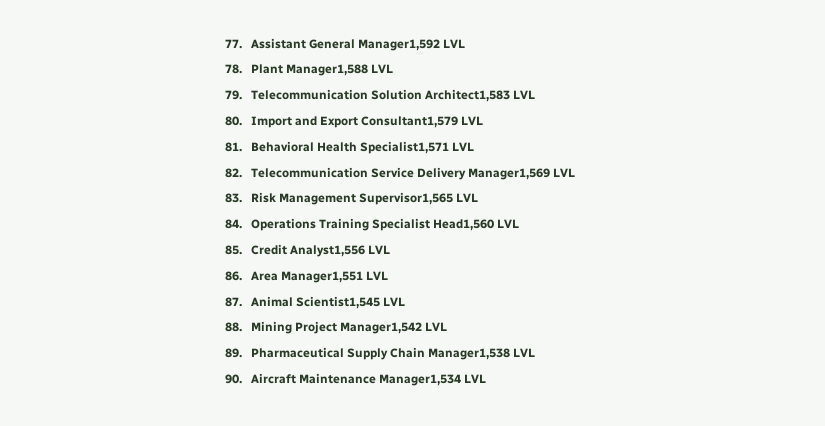77.   Assistant General Manager1,592 LVL
78.   Plant Manager1,588 LVL
79.   Telecommunication Solution Architect1,583 LVL
80.   Import and Export Consultant1,579 LVL
81.   Behavioral Health Specialist1,571 LVL
82.   Telecommunication Service Delivery Manager1,569 LVL
83.   Risk Management Supervisor1,565 LVL
84.   Operations Training Specialist Head1,560 LVL
85.   Credit Analyst1,556 LVL
86.   Area Manager1,551 LVL
87.   Animal Scientist1,545 LVL
88.   Mining Project Manager1,542 LVL
89.   Pharmaceutical Supply Chain Manager1,538 LVL
90.   Aircraft Maintenance Manager1,534 LVL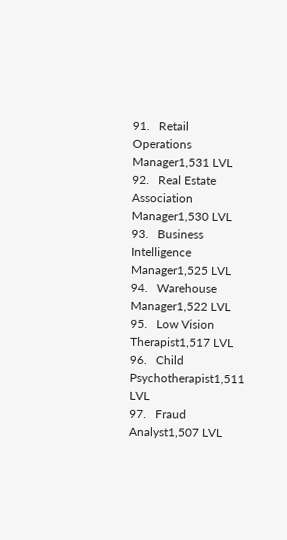91.   Retail Operations Manager1,531 LVL
92.   Real Estate Association Manager1,530 LVL
93.   Business Intelligence Manager1,525 LVL
94.   Warehouse Manager1,522 LVL
95.   Low Vision Therapist1,517 LVL
96.   Child Psychotherapist1,511 LVL
97.   Fraud Analyst1,507 LVL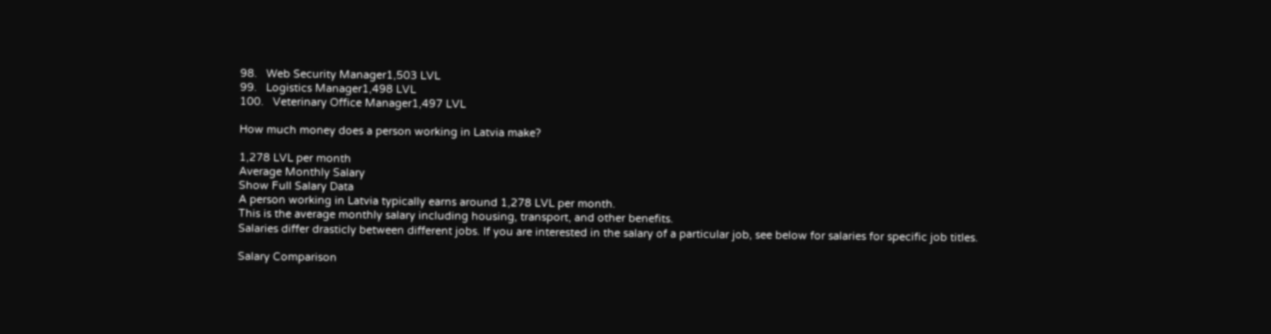98.   Web Security Manager1,503 LVL
99.   Logistics Manager1,498 LVL
100.   Veterinary Office Manager1,497 LVL

How much money does a person working in Latvia make?

1,278 LVL per month
Average Monthly Salary
Show Full Salary Data
A person working in Latvia typically earns around 1,278 LVL per month.
This is the average monthly salary including housing, transport, and other benefits.
Salaries differ drasticly between different jobs. If you are interested in the salary of a particular job, see below for salaries for specific job titles.

Salary Comparison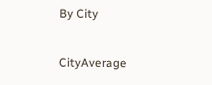By City

CityAverage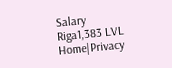Salary
Riga1,383 LVL
Home|Privacy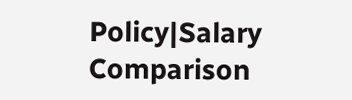Policy|Salary Comparison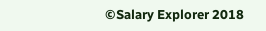©Salary Explorer 2018